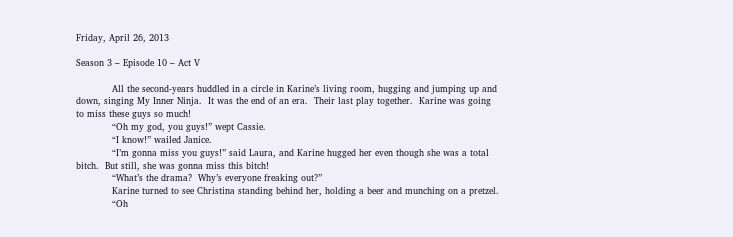Friday, April 26, 2013

Season 3 – Episode 10 – Act V

            All the second-years huddled in a circle in Karine’s living room, hugging and jumping up and down, singing My Inner Ninja.  It was the end of an era.  Their last play together.  Karine was going to miss these guys so much!
            “Oh my god, you guys!” wept Cassie.
            “I know!” wailed Janice.
            “I’m gonna miss you guys!” said Laura, and Karine hugged her even though she was a total bitch.  But still, she was gonna miss this bitch!
            “What’s the drama?  Why’s everyone freaking out?”
            Karine turned to see Christina standing behind her, holding a beer and munching on a pretzel.
            “Oh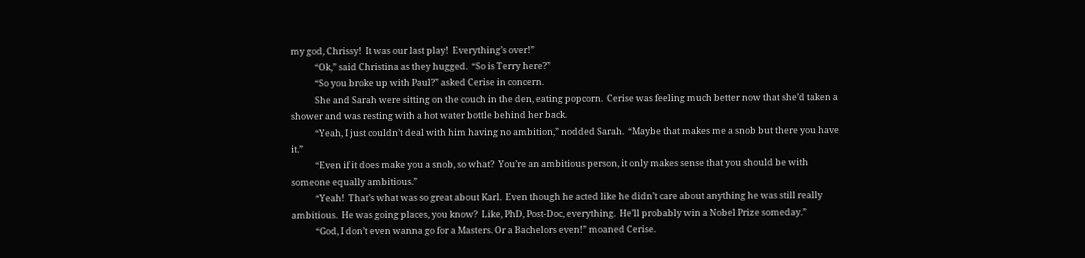my god, Chrissy!  It was our last play!  Everything’s over!”
            “Ok,” said Christina as they hugged.  “So is Terry here?”
            “So you broke up with Paul?” asked Cerise in concern.
            She and Sarah were sitting on the couch in the den, eating popcorn.  Cerise was feeling much better now that she’d taken a shower and was resting with a hot water bottle behind her back.
            “Yeah, I just couldn’t deal with him having no ambition,” nodded Sarah.  “Maybe that makes me a snob but there you have it.”
            “Even if it does make you a snob, so what?  You’re an ambitious person, it only makes sense that you should be with someone equally ambitious.”
            “Yeah!  That’s what was so great about Karl.  Even though he acted like he didn’t care about anything he was still really ambitious.  He was going places, you know?  Like, PhD, Post-Doc, everything.  He’ll probably win a Nobel Prize someday.”
            “God, I don’t even wanna go for a Masters. Or a Bachelors even!” moaned Cerise.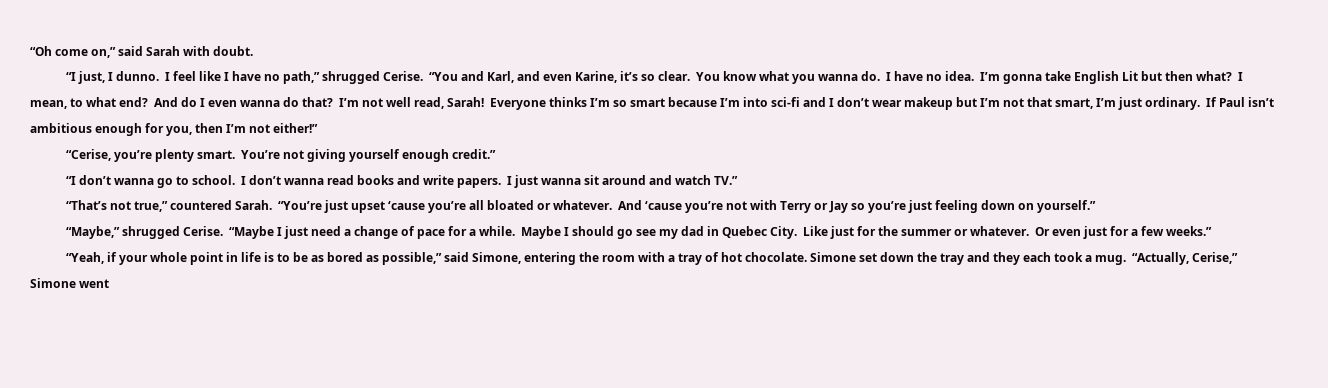“Oh come on,” said Sarah with doubt.
            “I just, I dunno.  I feel like I have no path,” shrugged Cerise.  “You and Karl, and even Karine, it’s so clear.  You know what you wanna do.  I have no idea.  I’m gonna take English Lit but then what?  I mean, to what end?  And do I even wanna do that?  I’m not well read, Sarah!  Everyone thinks I’m so smart because I’m into sci-fi and I don’t wear makeup but I’m not that smart, I’m just ordinary.  If Paul isn’t ambitious enough for you, then I’m not either!”
            “Cerise, you’re plenty smart.  You’re not giving yourself enough credit.”
            “I don’t wanna go to school.  I don’t wanna read books and write papers.  I just wanna sit around and watch TV.”
            “That’s not true,” countered Sarah.  “You’re just upset ‘cause you’re all bloated or whatever.  And ‘cause you’re not with Terry or Jay so you’re just feeling down on yourself.”
            “Maybe,” shrugged Cerise.  “Maybe I just need a change of pace for a while.  Maybe I should go see my dad in Quebec City.  Like just for the summer or whatever.  Or even just for a few weeks.”
            “Yeah, if your whole point in life is to be as bored as possible,” said Simone, entering the room with a tray of hot chocolate. Simone set down the tray and they each took a mug.  “Actually, Cerise,” Simone went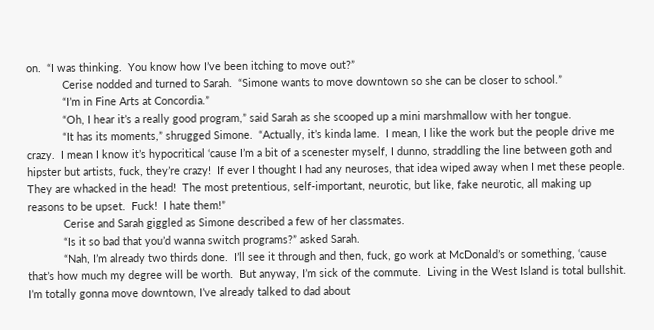on.  “I was thinking.  You know how I’ve been itching to move out?”
            Cerise nodded and turned to Sarah.  “Simone wants to move downtown so she can be closer to school.”
            “I’m in Fine Arts at Concordia.”
            “Oh, I hear it’s a really good program,” said Sarah as she scooped up a mini marshmallow with her tongue.
            “It has its moments,” shrugged Simone.  “Actually, it’s kinda lame.  I mean, I like the work but the people drive me crazy.  I mean I know it’s hypocritical ‘cause I’m a bit of a scenester myself, I dunno, straddling the line between goth and hipster but artists, fuck, they’re crazy!  If ever I thought I had any neuroses, that idea wiped away when I met these people.  They are whacked in the head!  The most pretentious, self-important, neurotic, but like, fake neurotic, all making up reasons to be upset.  Fuck!  I hate them!”
            Cerise and Sarah giggled as Simone described a few of her classmates.
            “Is it so bad that you’d wanna switch programs?” asked Sarah.
            “Nah, I’m already two thirds done.  I’ll see it through and then, fuck, go work at McDonald’s or something, ‘cause that’s how much my degree will be worth.  But anyway, I’m sick of the commute.  Living in the West Island is total bullshit.  I’m totally gonna move downtown, I’ve already talked to dad about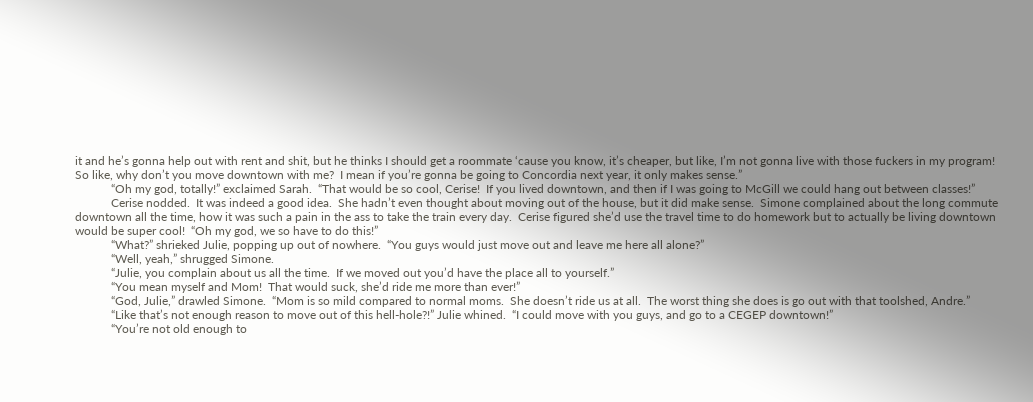it and he’s gonna help out with rent and shit, but he thinks I should get a roommate ‘cause you know, it’s cheaper, but like, I’m not gonna live with those fuckers in my program!  So like, why don’t you move downtown with me?  I mean if you’re gonna be going to Concordia next year, it only makes sense.”
            “Oh my god, totally!” exclaimed Sarah.  “That would be so cool, Cerise!  If you lived downtown, and then if I was going to McGill we could hang out between classes!”
            Cerise nodded.  It was indeed a good idea.  She hadn’t even thought about moving out of the house, but it did make sense.  Simone complained about the long commute downtown all the time, how it was such a pain in the ass to take the train every day.  Cerise figured she’d use the travel time to do homework but to actually be living downtown would be super cool!  “Oh my god, we so have to do this!”
            “What?” shrieked Julie, popping up out of nowhere.  “You guys would just move out and leave me here all alone?”
            “Well, yeah,” shrugged Simone.
            “Julie, you complain about us all the time.  If we moved out you’d have the place all to yourself.”
            “You mean myself and Mom!  That would suck, she’d ride me more than ever!”
            “God, Julie,” drawled Simone.  “Mom is so mild compared to normal moms.  She doesn’t ride us at all.  The worst thing she does is go out with that toolshed, Andre.”
            “Like that’s not enough reason to move out of this hell-hole?!” Julie whined.  “I could move with you guys, and go to a CEGEP downtown!”
            “You’re not old enough to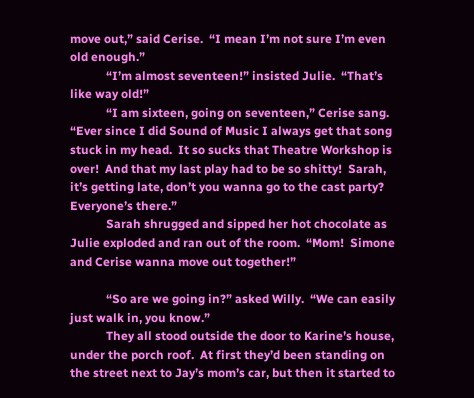move out,” said Cerise.  “I mean I’m not sure I’m even old enough.”
            “I’m almost seventeen!” insisted Julie.  “That’s like way old!”
            “I am sixteen, going on seventeen,” Cerise sang.  “Ever since I did Sound of Music I always get that song stuck in my head.  It so sucks that Theatre Workshop is over!  And that my last play had to be so shitty!  Sarah, it’s getting late, don’t you wanna go to the cast party?  Everyone’s there.”
            Sarah shrugged and sipped her hot chocolate as Julie exploded and ran out of the room.  “Mom!  Simone and Cerise wanna move out together!”

            “So are we going in?” asked Willy.  “We can easily just walk in, you know.”
            They all stood outside the door to Karine’s house, under the porch roof.  At first they’d been standing on the street next to Jay’s mom’s car, but then it started to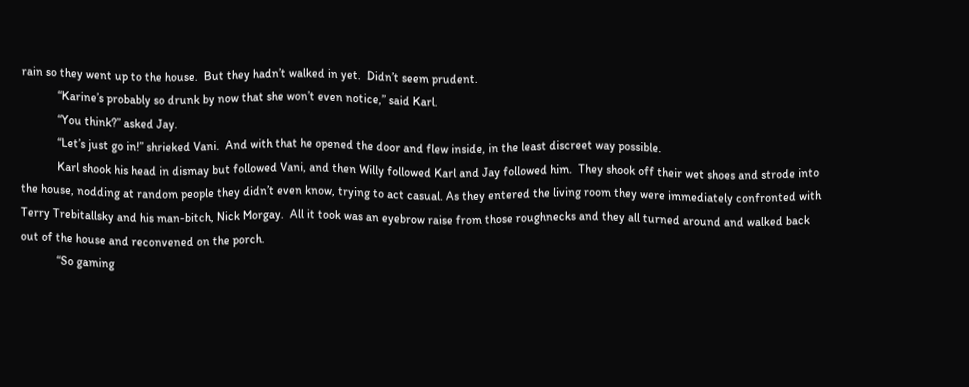rain so they went up to the house.  But they hadn’t walked in yet.  Didn’t seem prudent.
            “Karine’s probably so drunk by now that she won’t even notice,” said Karl.
            “You think?” asked Jay.
            “Let’s just go in!” shrieked Vani.  And with that he opened the door and flew inside, in the least discreet way possible.
            Karl shook his head in dismay but followed Vani, and then Willy followed Karl and Jay followed him.  They shook off their wet shoes and strode into the house, nodding at random people they didn’t even know, trying to act casual. As they entered the living room they were immediately confronted with Terry Trebitallsky and his man-bitch, Nick Morgay.  All it took was an eyebrow raise from those roughnecks and they all turned around and walked back out of the house and reconvened on the porch.
            “So gaming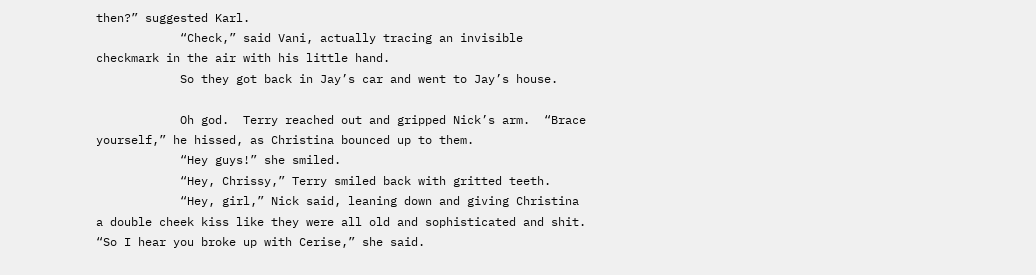then?” suggested Karl.
            “Check,” said Vani, actually tracing an invisible checkmark in the air with his little hand.
            So they got back in Jay’s car and went to Jay’s house.

            Oh god.  Terry reached out and gripped Nick’s arm.  “Brace yourself,” he hissed, as Christina bounced up to them.
            “Hey guys!” she smiled.
            “Hey, Chrissy,” Terry smiled back with gritted teeth.
            “Hey, girl,” Nick said, leaning down and giving Christina a double cheek kiss like they were all old and sophisticated and shit.
“So I hear you broke up with Cerise,” she said.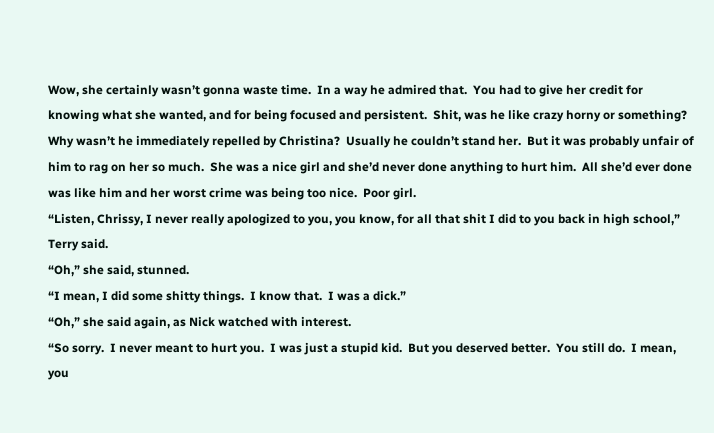Wow, she certainly wasn’t gonna waste time.  In a way he admired that.  You had to give her credit for knowing what she wanted, and for being focused and persistent.  Shit, was he like crazy horny or something?  Why wasn’t he immediately repelled by Christina?  Usually he couldn’t stand her.  But it was probably unfair of him to rag on her so much.  She was a nice girl and she’d never done anything to hurt him.  All she’d ever done was like him and her worst crime was being too nice.  Poor girl.
“Listen, Chrissy, I never really apologized to you, you know, for all that shit I did to you back in high school,” Terry said.
“Oh,” she said, stunned.
“I mean, I did some shitty things.  I know that.  I was a dick.”
“Oh,” she said again, as Nick watched with interest.
“So sorry.  I never meant to hurt you.  I was just a stupid kid.  But you deserved better.  You still do.  I mean, you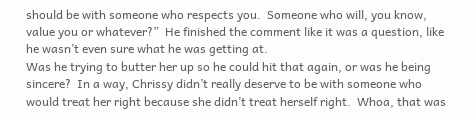should be with someone who respects you.  Someone who will, you know, value you or whatever?”  He finished the comment like it was a question, like he wasn’t even sure what he was getting at.
Was he trying to butter her up so he could hit that again, or was he being sincere?  In a way, Chrissy didn’t really deserve to be with someone who would treat her right because she didn’t treat herself right.  Whoa, that was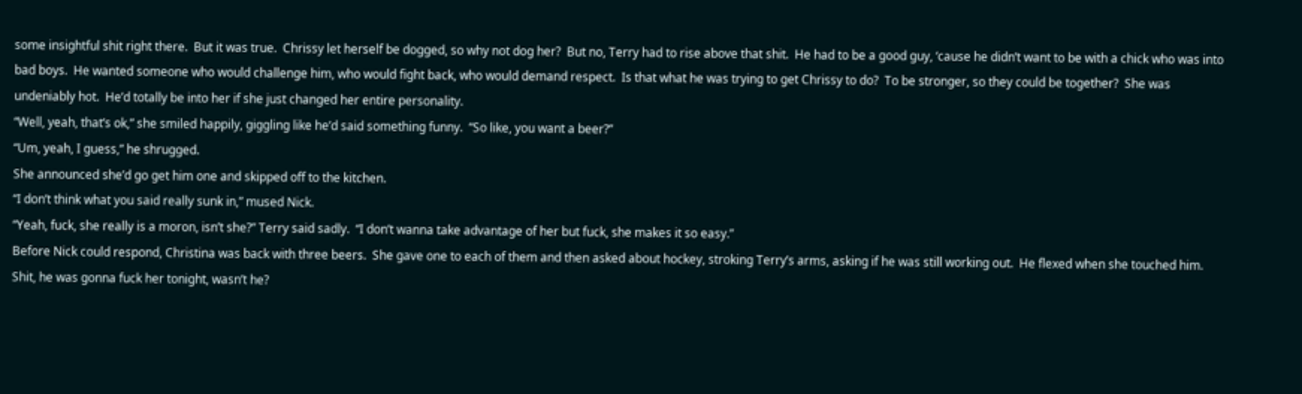some insightful shit right there.  But it was true.  Chrissy let herself be dogged, so why not dog her?  But no, Terry had to rise above that shit.  He had to be a good guy, ‘cause he didn’t want to be with a chick who was into bad boys.  He wanted someone who would challenge him, who would fight back, who would demand respect.  Is that what he was trying to get Chrissy to do?  To be stronger, so they could be together?  She was undeniably hot.  He’d totally be into her if she just changed her entire personality.
“Well, yeah, that’s ok,” she smiled happily, giggling like he’d said something funny.  “So like, you want a beer?”
“Um, yeah, I guess,” he shrugged.
She announced she’d go get him one and skipped off to the kitchen.
“I don’t think what you said really sunk in,” mused Nick.
“Yeah, fuck, she really is a moron, isn’t she?” Terry said sadly.  “I don’t wanna take advantage of her but fuck, she makes it so easy.”
Before Nick could respond, Christina was back with three beers.  She gave one to each of them and then asked about hockey, stroking Terry’s arms, asking if he was still working out.  He flexed when she touched him.  Shit, he was gonna fuck her tonight, wasn’t he?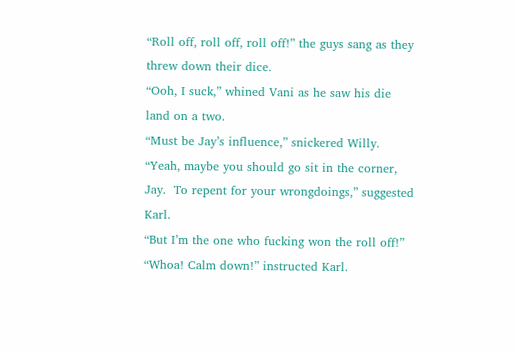“Roll off, roll off, roll off!” the guys sang as they threw down their dice.
“Ooh, I suck,” whined Vani as he saw his die land on a two.
“Must be Jay’s influence,” snickered Willy.
“Yeah, maybe you should go sit in the corner, Jay.  To repent for your wrongdoings,” suggested Karl.
“But I’m the one who fucking won the roll off!”
“Whoa! Calm down!” instructed Karl.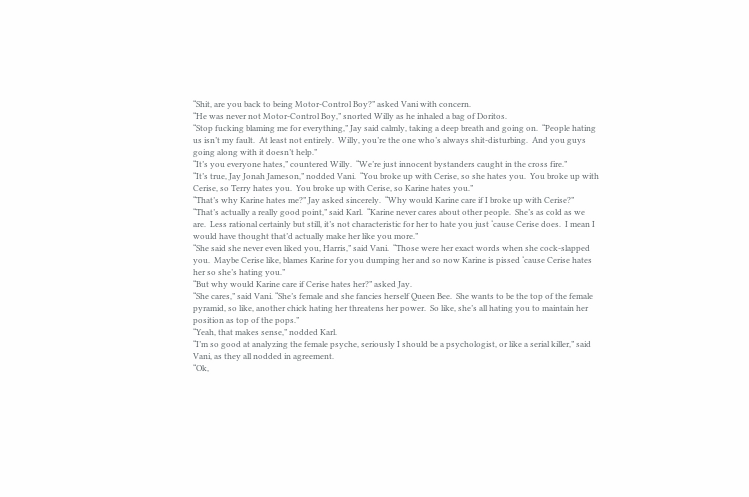“Shit, are you back to being Motor-Control Boy?” asked Vani with concern.
“He was never not Motor-Control Boy,” snorted Willy as he inhaled a bag of Doritos.
“Stop fucking blaming me for everything,” Jay said calmly, taking a deep breath and going on.  “People hating us isn’t my fault.  At least not entirely.  Willy, you’re the one who’s always shit-disturbing.  And you guys going along with it doesn’t help.”
“It’s you everyone hates,” countered Willy.  “We’re just innocent bystanders caught in the cross fire.”
“It’s true, Jay Jonah Jameson,” nodded Vani.  “You broke up with Cerise, so she hates you.  You broke up with Cerise, so Terry hates you.  You broke up with Cerise, so Karine hates you.”
“That’s why Karine hates me?” Jay asked sincerely.  “Why would Karine care if I broke up with Cerise?”
“That’s actually a really good point,” said Karl.  “Karine never cares about other people.  She’s as cold as we are.  Less rational certainly but still, it’s not characteristic for her to hate you just ‘cause Cerise does.  I mean I would have thought that’d actually make her like you more.”
“She said she never even liked you, Harris,” said Vani.  “Those were her exact words when she cock-slapped you.  Maybe Cerise like, blames Karine for you dumping her and so now Karine is pissed ‘cause Cerise hates her so she’s hating you.”
“But why would Karine care if Cerise hates her?” asked Jay.
“She cares,” said Vani. “She’s female and she fancies herself Queen Bee.  She wants to be the top of the female pyramid, so like, another chick hating her threatens her power.  So like, she’s all hating you to maintain her position as top of the pops.”
“Yeah, that makes sense,” nodded Karl.
“I’m so good at analyzing the female psyche, seriously I should be a psychologist, or like a serial killer,” said Vani, as they all nodded in agreement.
“Ok,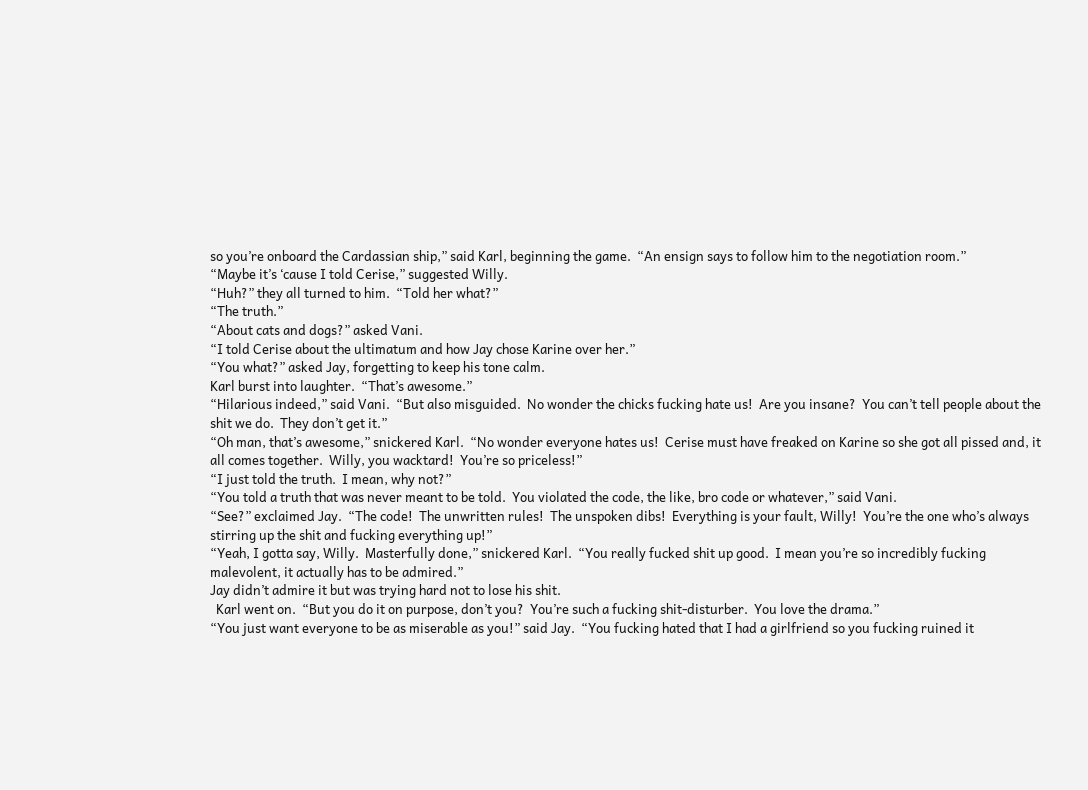so you’re onboard the Cardassian ship,” said Karl, beginning the game.  “An ensign says to follow him to the negotiation room.”
“Maybe it’s ‘cause I told Cerise,” suggested Willy.
“Huh?” they all turned to him.  “Told her what?”
“The truth.”
“About cats and dogs?” asked Vani.
“I told Cerise about the ultimatum and how Jay chose Karine over her.”
“You what?” asked Jay, forgetting to keep his tone calm.
Karl burst into laughter.  “That’s awesome.”
“Hilarious indeed,” said Vani.  “But also misguided.  No wonder the chicks fucking hate us!  Are you insane?  You can’t tell people about the shit we do.  They don’t get it.”
“Oh man, that’s awesome,” snickered Karl.  “No wonder everyone hates us!  Cerise must have freaked on Karine so she got all pissed and, it all comes together.  Willy, you wacktard!  You’re so priceless!”
“I just told the truth.  I mean, why not?”
“You told a truth that was never meant to be told.  You violated the code, the like, bro code or whatever,” said Vani.
“See?” exclaimed Jay.  “The code!  The unwritten rules!  The unspoken dibs!  Everything is your fault, Willy!  You’re the one who’s always stirring up the shit and fucking everything up!”
“Yeah, I gotta say, Willy.  Masterfully done,” snickered Karl.  “You really fucked shit up good.  I mean you’re so incredibly fucking malevolent, it actually has to be admired.”
Jay didn’t admire it but was trying hard not to lose his shit.
  Karl went on.  “But you do it on purpose, don’t you?  You’re such a fucking shit-disturber.  You love the drama.”
“You just want everyone to be as miserable as you!” said Jay.  “You fucking hated that I had a girlfriend so you fucking ruined it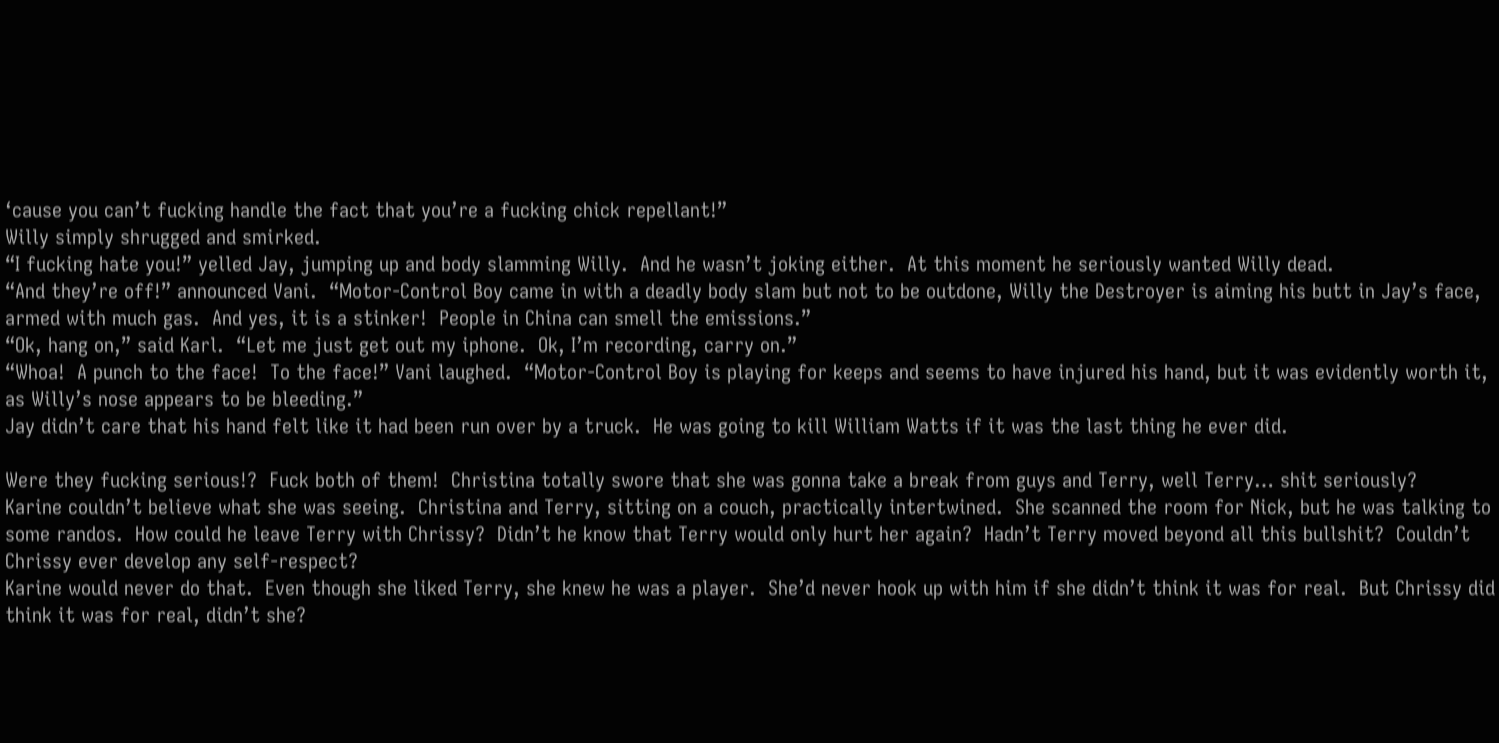‘cause you can’t fucking handle the fact that you’re a fucking chick repellant!”
Willy simply shrugged and smirked.
“I fucking hate you!” yelled Jay, jumping up and body slamming Willy.  And he wasn’t joking either.  At this moment he seriously wanted Willy dead.
“And they’re off!” announced Vani.  “Motor-Control Boy came in with a deadly body slam but not to be outdone, Willy the Destroyer is aiming his butt in Jay’s face, armed with much gas.  And yes, it is a stinker!  People in China can smell the emissions.”
“Ok, hang on,” said Karl.  “Let me just get out my iphone.  Ok, I’m recording, carry on.”
“Whoa!  A punch to the face!  To the face!” Vani laughed.  “Motor-Control Boy is playing for keeps and seems to have injured his hand, but it was evidently worth it, as Willy’s nose appears to be bleeding.”
Jay didn’t care that his hand felt like it had been run over by a truck.  He was going to kill William Watts if it was the last thing he ever did.

Were they fucking serious!?  Fuck both of them!  Christina totally swore that she was gonna take a break from guys and Terry, well Terry… shit seriously?
Karine couldn’t believe what she was seeing.  Christina and Terry, sitting on a couch, practically intertwined.  She scanned the room for Nick, but he was talking to some randos.  How could he leave Terry with Chrissy?  Didn’t he know that Terry would only hurt her again?  Hadn’t Terry moved beyond all this bullshit?  Couldn’t Chrissy ever develop any self-respect?
Karine would never do that.  Even though she liked Terry, she knew he was a player.  She’d never hook up with him if she didn’t think it was for real.  But Chrissy did think it was for real, didn’t she?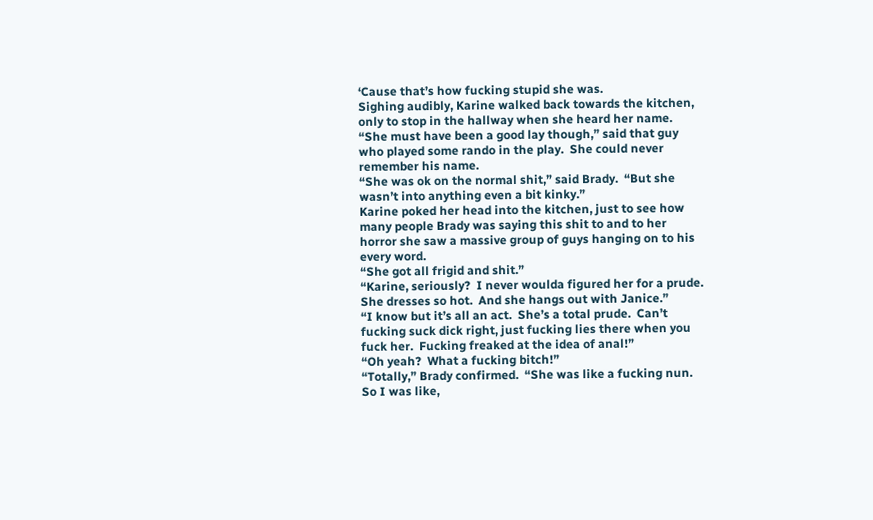‘Cause that’s how fucking stupid she was.
Sighing audibly, Karine walked back towards the kitchen, only to stop in the hallway when she heard her name.
“She must have been a good lay though,” said that guy who played some rando in the play.  She could never remember his name.
“She was ok on the normal shit,” said Brady.  “But she wasn’t into anything even a bit kinky.”
Karine poked her head into the kitchen, just to see how many people Brady was saying this shit to and to her horror she saw a massive group of guys hanging on to his every word.
“She got all frigid and shit.”
“Karine, seriously?  I never woulda figured her for a prude.  She dresses so hot.  And she hangs out with Janice.”
“I know but it’s all an act.  She’s a total prude.  Can’t fucking suck dick right, just fucking lies there when you fuck her.  Fucking freaked at the idea of anal!”
“Oh yeah?  What a fucking bitch!”
“Totally,” Brady confirmed.  “She was like a fucking nun.  So I was like,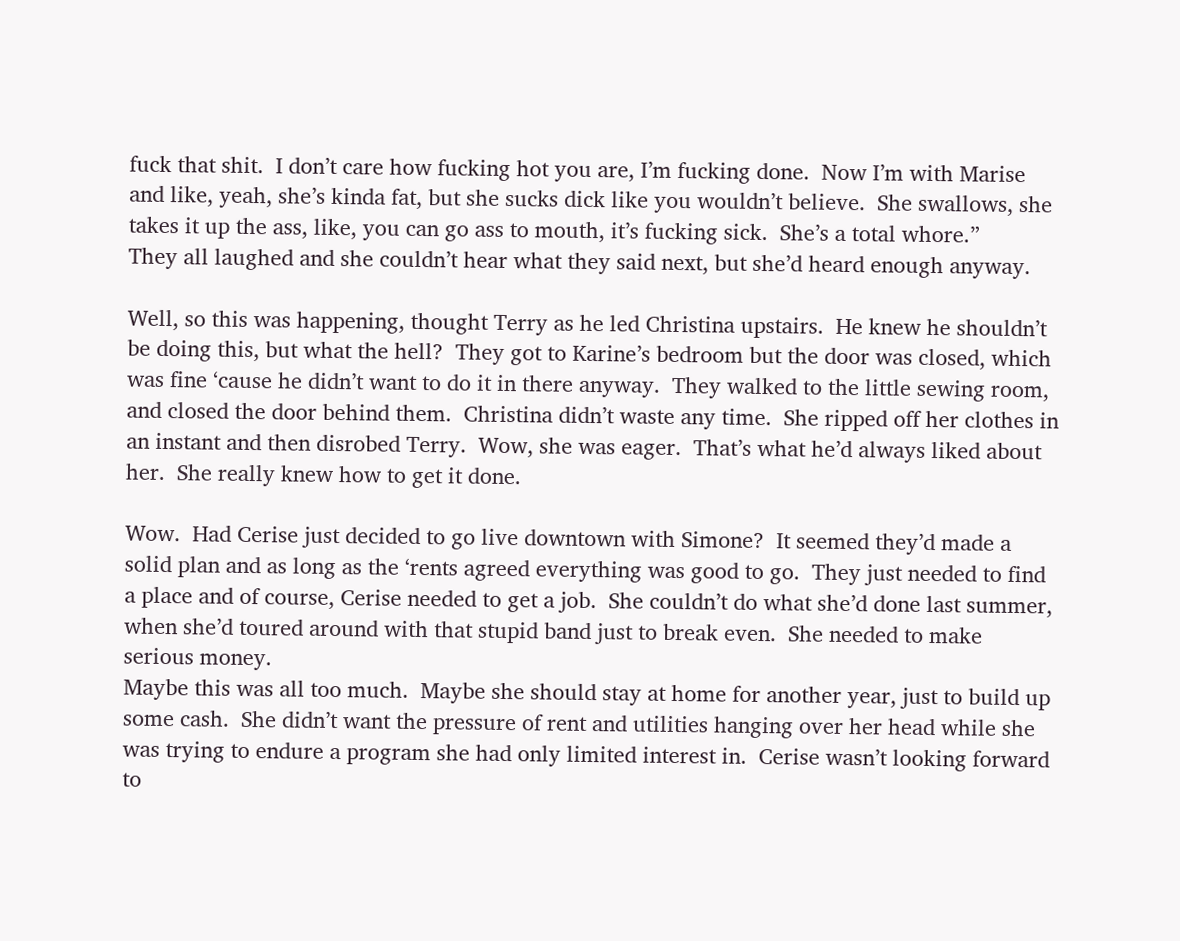fuck that shit.  I don’t care how fucking hot you are, I’m fucking done.  Now I’m with Marise and like, yeah, she’s kinda fat, but she sucks dick like you wouldn’t believe.  She swallows, she takes it up the ass, like, you can go ass to mouth, it’s fucking sick.  She’s a total whore.”
They all laughed and she couldn’t hear what they said next, but she’d heard enough anyway.

Well, so this was happening, thought Terry as he led Christina upstairs.  He knew he shouldn’t be doing this, but what the hell?  They got to Karine’s bedroom but the door was closed, which was fine ‘cause he didn’t want to do it in there anyway.  They walked to the little sewing room, and closed the door behind them.  Christina didn’t waste any time.  She ripped off her clothes in an instant and then disrobed Terry.  Wow, she was eager.  That’s what he’d always liked about her.  She really knew how to get it done.

Wow.  Had Cerise just decided to go live downtown with Simone?  It seemed they’d made a solid plan and as long as the ‘rents agreed everything was good to go.  They just needed to find a place and of course, Cerise needed to get a job.  She couldn’t do what she’d done last summer, when she’d toured around with that stupid band just to break even.  She needed to make serious money.
Maybe this was all too much.  Maybe she should stay at home for another year, just to build up some cash.  She didn’t want the pressure of rent and utilities hanging over her head while she was trying to endure a program she had only limited interest in.  Cerise wasn’t looking forward to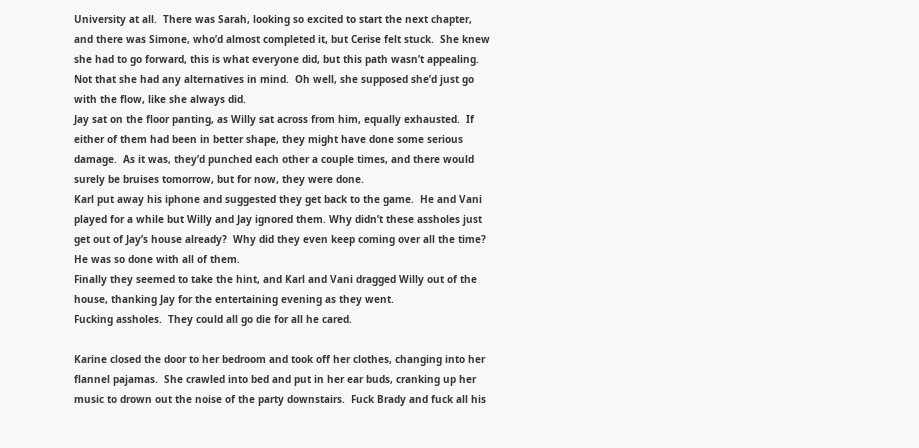University at all.  There was Sarah, looking so excited to start the next chapter, and there was Simone, who’d almost completed it, but Cerise felt stuck.  She knew she had to go forward, this is what everyone did, but this path wasn’t appealing.  Not that she had any alternatives in mind.  Oh well, she supposed she’d just go with the flow, like she always did.
Jay sat on the floor panting, as Willy sat across from him, equally exhausted.  If either of them had been in better shape, they might have done some serious damage.  As it was, they’d punched each other a couple times, and there would surely be bruises tomorrow, but for now, they were done.
Karl put away his iphone and suggested they get back to the game.  He and Vani played for a while but Willy and Jay ignored them. Why didn’t these assholes just get out of Jay’s house already?  Why did they even keep coming over all the time?  He was so done with all of them.
Finally they seemed to take the hint, and Karl and Vani dragged Willy out of the house, thanking Jay for the entertaining evening as they went.
Fucking assholes.  They could all go die for all he cared.

Karine closed the door to her bedroom and took off her clothes, changing into her flannel pajamas.  She crawled into bed and put in her ear buds, cranking up her music to drown out the noise of the party downstairs.  Fuck Brady and fuck all his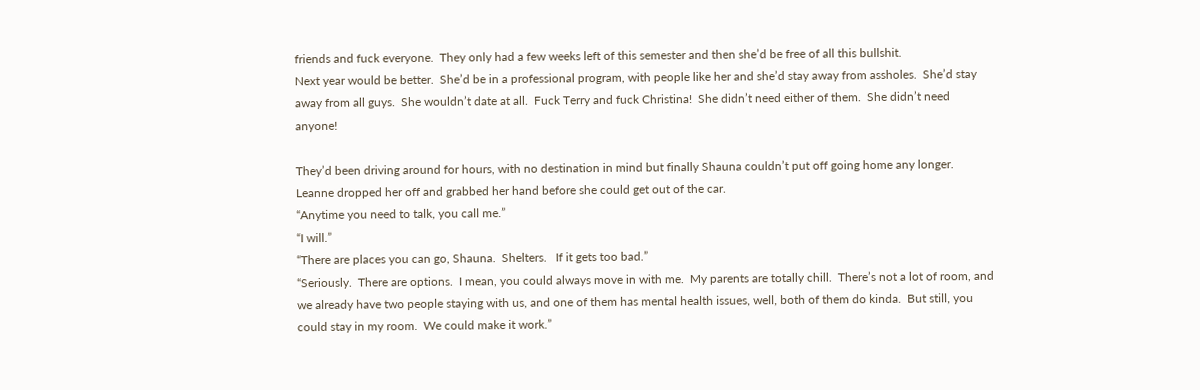friends and fuck everyone.  They only had a few weeks left of this semester and then she’d be free of all this bullshit.
Next year would be better.  She’d be in a professional program, with people like her and she’d stay away from assholes.  She’d stay away from all guys.  She wouldn’t date at all.  Fuck Terry and fuck Christina!  She didn’t need either of them.  She didn’t need anyone!

They’d been driving around for hours, with no destination in mind but finally Shauna couldn’t put off going home any longer.  Leanne dropped her off and grabbed her hand before she could get out of the car.
“Anytime you need to talk, you call me.”
“I will.”
“There are places you can go, Shauna.  Shelters.   If it gets too bad.”
“Seriously.  There are options.  I mean, you could always move in with me.  My parents are totally chill.  There’s not a lot of room, and we already have two people staying with us, and one of them has mental health issues, well, both of them do kinda.  But still, you could stay in my room.  We could make it work.”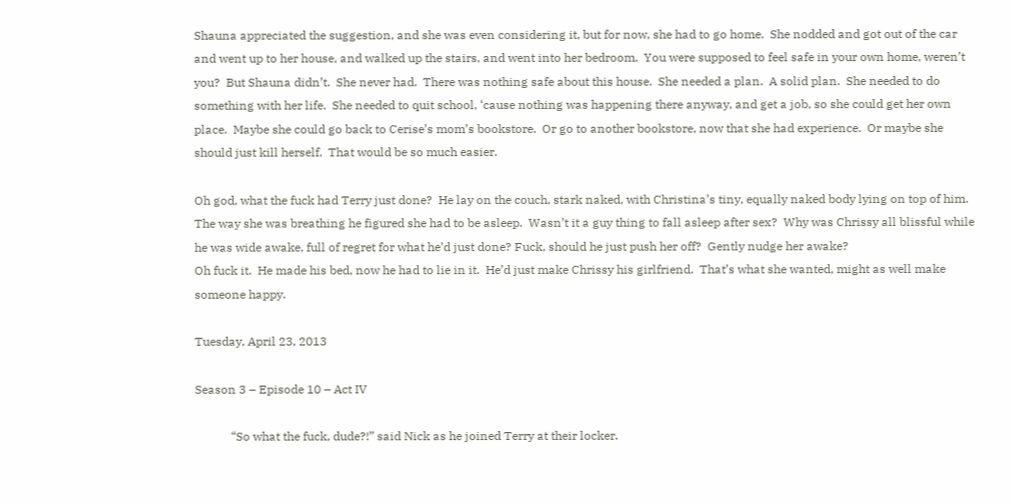Shauna appreciated the suggestion, and she was even considering it, but for now, she had to go home.  She nodded and got out of the car and went up to her house, and walked up the stairs, and went into her bedroom.  You were supposed to feel safe in your own home, weren’t you?  But Shauna didn’t.  She never had.  There was nothing safe about this house.  She needed a plan.  A solid plan.  She needed to do something with her life.  She needed to quit school, ‘cause nothing was happening there anyway, and get a job, so she could get her own place.  Maybe she could go back to Cerise’s mom’s bookstore.  Or go to another bookstore, now that she had experience.  Or maybe she should just kill herself.  That would be so much easier.

Oh god, what the fuck had Terry just done?  He lay on the couch, stark naked, with Christina’s tiny, equally naked body lying on top of him.  The way she was breathing he figured she had to be asleep.  Wasn’t it a guy thing to fall asleep after sex?  Why was Chrissy all blissful while he was wide awake, full of regret for what he’d just done? Fuck, should he just push her off?  Gently nudge her awake?
Oh fuck it.  He made his bed, now he had to lie in it.  He’d just make Chrissy his girlfriend.  That’s what she wanted, might as well make someone happy.

Tuesday, April 23, 2013

Season 3 – Episode 10 – Act IV

            “So what the fuck, dude?!” said Nick as he joined Terry at their locker.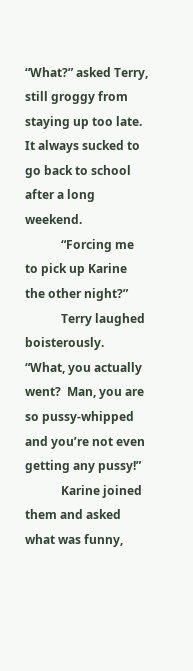“What?” asked Terry, still groggy from staying up too late.  It always sucked to go back to school after a long weekend.
            “Forcing me to pick up Karine the other night?”
            Terry laughed boisterously.  “What, you actually went?  Man, you are so pussy-whipped and you’re not even getting any pussy!”
            Karine joined them and asked what was funny,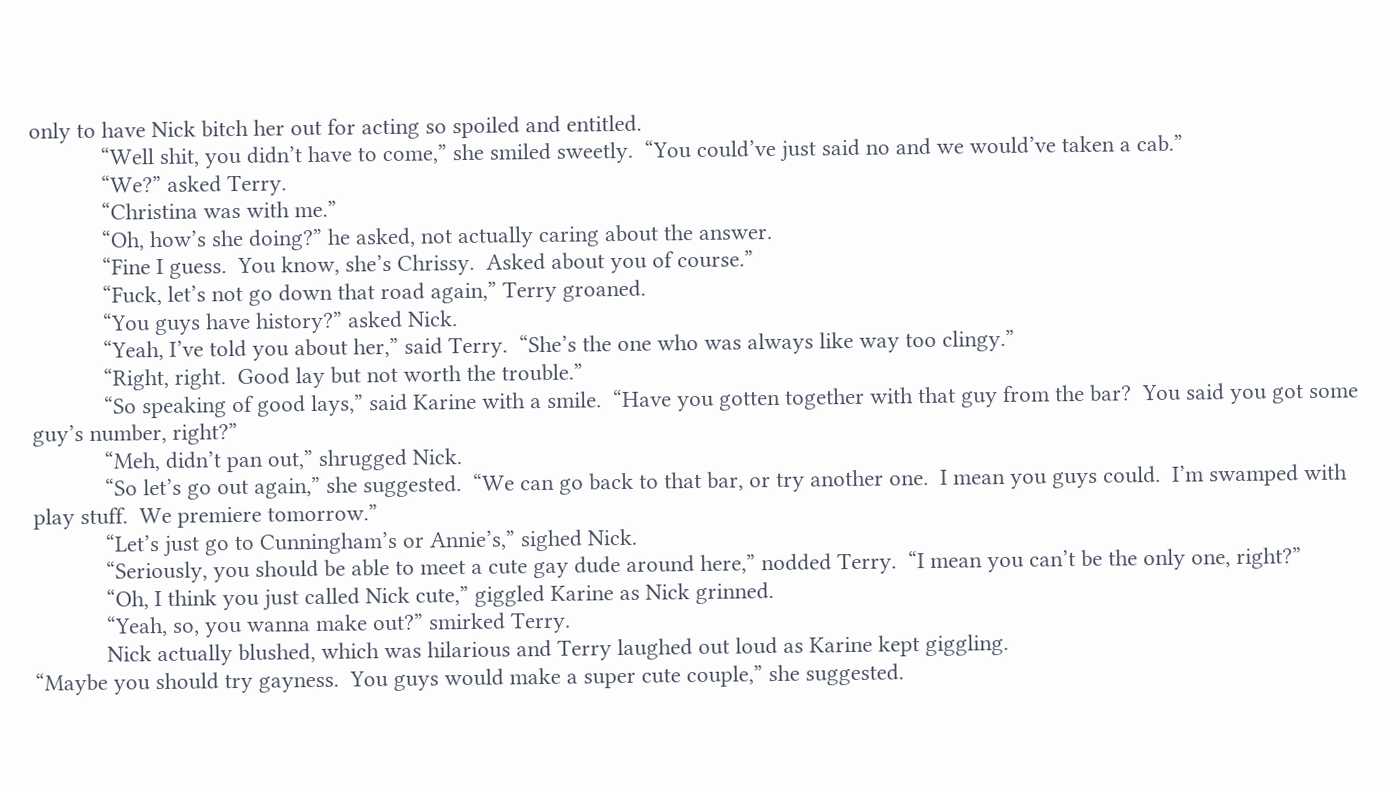only to have Nick bitch her out for acting so spoiled and entitled.
            “Well shit, you didn’t have to come,” she smiled sweetly.  “You could’ve just said no and we would’ve taken a cab.”
            “We?” asked Terry.
            “Christina was with me.”
            “Oh, how’s she doing?” he asked, not actually caring about the answer.
            “Fine I guess.  You know, she’s Chrissy.  Asked about you of course.”
            “Fuck, let’s not go down that road again,” Terry groaned.
            “You guys have history?” asked Nick.
            “Yeah, I’ve told you about her,” said Terry.  “She’s the one who was always like way too clingy.”
            “Right, right.  Good lay but not worth the trouble.”
            “So speaking of good lays,” said Karine with a smile.  “Have you gotten together with that guy from the bar?  You said you got some guy’s number, right?”
            “Meh, didn’t pan out,” shrugged Nick.
            “So let’s go out again,” she suggested.  “We can go back to that bar, or try another one.  I mean you guys could.  I’m swamped with play stuff.  We premiere tomorrow.”
            “Let’s just go to Cunningham’s or Annie’s,” sighed Nick.
            “Seriously, you should be able to meet a cute gay dude around here,” nodded Terry.  “I mean you can’t be the only one, right?”
            “Oh, I think you just called Nick cute,” giggled Karine as Nick grinned.
            “Yeah, so, you wanna make out?” smirked Terry.
            Nick actually blushed, which was hilarious and Terry laughed out loud as Karine kept giggling.
“Maybe you should try gayness.  You guys would make a super cute couple,” she suggested.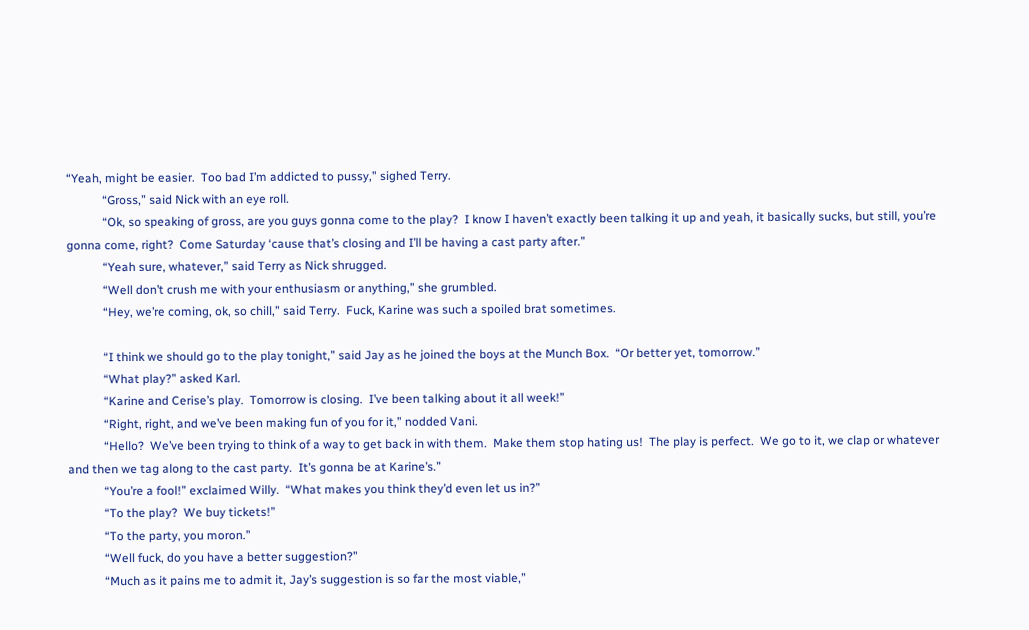“Yeah, might be easier.  Too bad I’m addicted to pussy,” sighed Terry.
            “Gross,” said Nick with an eye roll.
            “Ok, so speaking of gross, are you guys gonna come to the play?  I know I haven’t exactly been talking it up and yeah, it basically sucks, but still, you’re gonna come, right?  Come Saturday ‘cause that’s closing and I’ll be having a cast party after.”
            “Yeah sure, whatever,” said Terry as Nick shrugged.
            “Well don’t crush me with your enthusiasm or anything,” she grumbled.
            “Hey, we’re coming, ok, so chill,” said Terry.  Fuck, Karine was such a spoiled brat sometimes.

            “I think we should go to the play tonight,” said Jay as he joined the boys at the Munch Box.  “Or better yet, tomorrow.”
            “What play?” asked Karl.
            “Karine and Cerise’s play.  Tomorrow is closing.  I’ve been talking about it all week!”
            “Right, right, and we’ve been making fun of you for it,” nodded Vani.
            “Hello?  We’ve been trying to think of a way to get back in with them.  Make them stop hating us!  The play is perfect.  We go to it, we clap or whatever and then we tag along to the cast party.  It’s gonna be at Karine’s.”
            “You’re a fool!” exclaimed Willy.  “What makes you think they’d even let us in?”
            “To the play?  We buy tickets!”
            “To the party, you moron.”
            “Well fuck, do you have a better suggestion?”
            “Much as it pains me to admit it, Jay’s suggestion is so far the most viable,”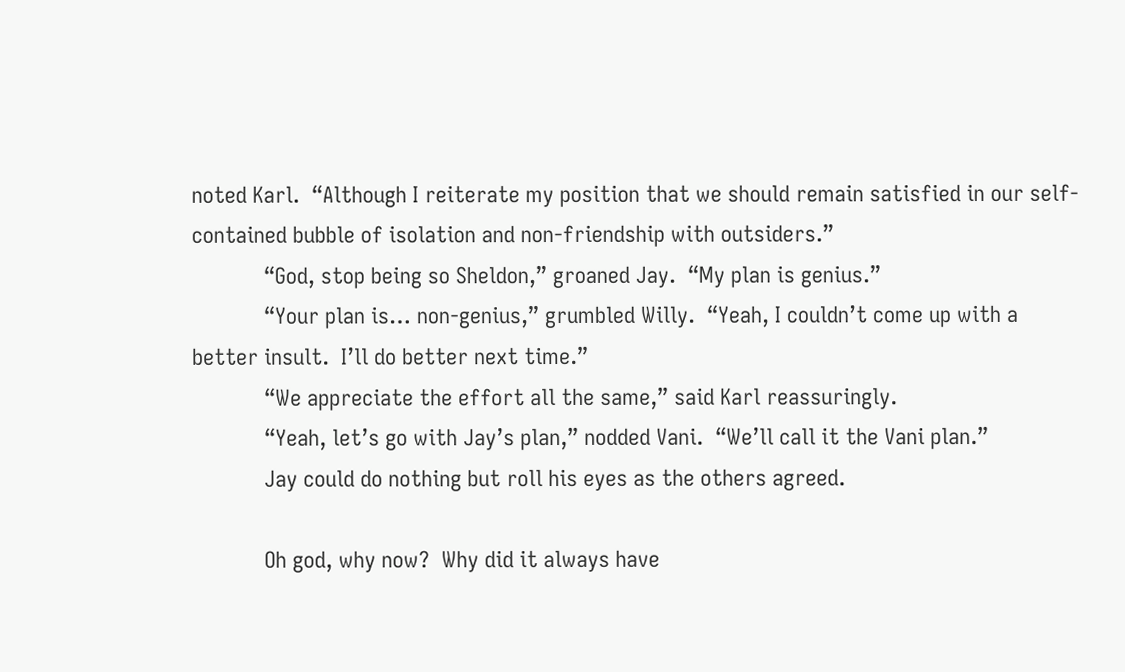noted Karl.  “Although I reiterate my position that we should remain satisfied in our self-contained bubble of isolation and non-friendship with outsiders.”
            “God, stop being so Sheldon,” groaned Jay.  “My plan is genius.”
            “Your plan is… non-genius,” grumbled Willy.  “Yeah, I couldn’t come up with a better insult.  I’ll do better next time.”
            “We appreciate the effort all the same,” said Karl reassuringly.
            “Yeah, let’s go with Jay’s plan,” nodded Vani.  “We’ll call it the Vani plan.”
            Jay could do nothing but roll his eyes as the others agreed.

            Oh god, why now?  Why did it always have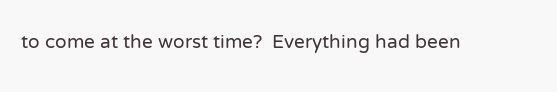to come at the worst time?  Everything had been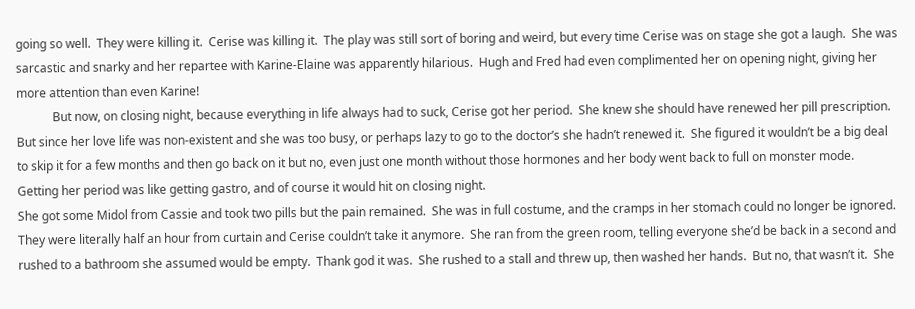going so well.  They were killing it.  Cerise was killing it.  The play was still sort of boring and weird, but every time Cerise was on stage she got a laugh.  She was sarcastic and snarky and her repartee with Karine-Elaine was apparently hilarious.  Hugh and Fred had even complimented her on opening night, giving her more attention than even Karine!
            But now, on closing night, because everything in life always had to suck, Cerise got her period.  She knew she should have renewed her pill prescription. But since her love life was non-existent and she was too busy, or perhaps lazy to go to the doctor’s she hadn’t renewed it.  She figured it wouldn’t be a big deal to skip it for a few months and then go back on it but no, even just one month without those hormones and her body went back to full on monster mode.  Getting her period was like getting gastro, and of course it would hit on closing night.
She got some Midol from Cassie and took two pills but the pain remained.  She was in full costume, and the cramps in her stomach could no longer be ignored.  They were literally half an hour from curtain and Cerise couldn’t take it anymore.  She ran from the green room, telling everyone she’d be back in a second and rushed to a bathroom she assumed would be empty.  Thank god it was.  She rushed to a stall and threw up, then washed her hands.  But no, that wasn’t it.  She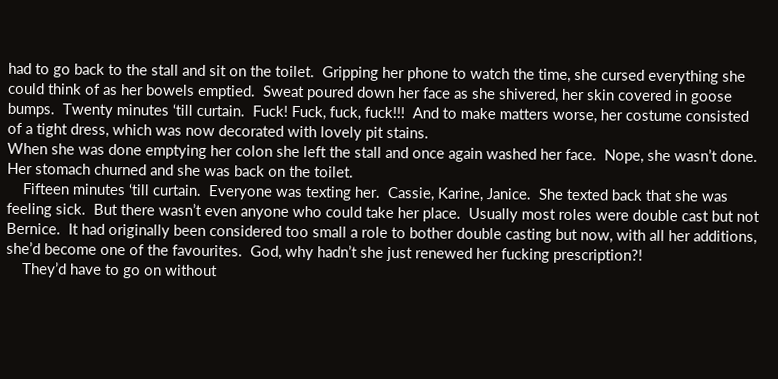had to go back to the stall and sit on the toilet.  Gripping her phone to watch the time, she cursed everything she could think of as her bowels emptied.  Sweat poured down her face as she shivered, her skin covered in goose bumps.  Twenty minutes ‘till curtain.  Fuck! Fuck, fuck, fuck!!!  And to make matters worse, her costume consisted of a tight dress, which was now decorated with lovely pit stains.
When she was done emptying her colon she left the stall and once again washed her face.  Nope, she wasn’t done.  Her stomach churned and she was back on the toilet.
    Fifteen minutes ‘till curtain.  Everyone was texting her.  Cassie, Karine, Janice.  She texted back that she was feeling sick.  But there wasn’t even anyone who could take her place.  Usually most roles were double cast but not Bernice.  It had originally been considered too small a role to bother double casting but now, with all her additions, she’d become one of the favourites.  God, why hadn’t she just renewed her fucking prescription?!
    They’d have to go on without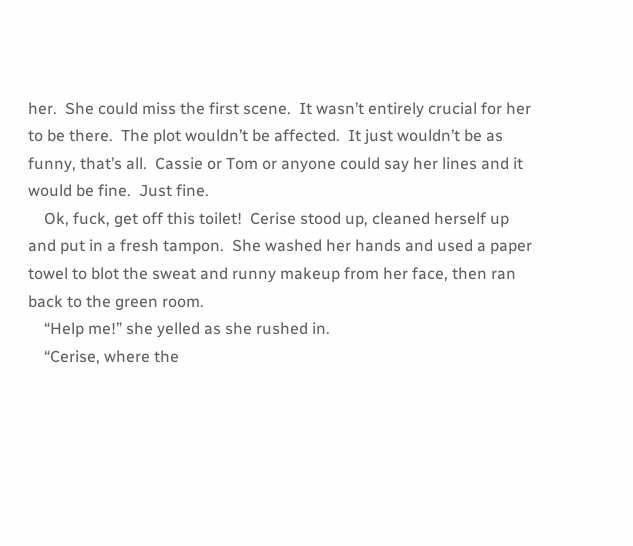her.  She could miss the first scene.  It wasn’t entirely crucial for her to be there.  The plot wouldn’t be affected.  It just wouldn’t be as funny, that’s all.  Cassie or Tom or anyone could say her lines and it would be fine.  Just fine.
    Ok, fuck, get off this toilet!  Cerise stood up, cleaned herself up and put in a fresh tampon.  She washed her hands and used a paper towel to blot the sweat and runny makeup from her face, then ran back to the green room.
    “Help me!” she yelled as she rushed in.
    “Cerise, where the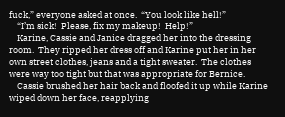fuck,” everyone asked at once.  “You look like hell!”
    “I’m sick!  Please, fix my makeup!  Help!”
    Karine, Cassie and Janice dragged her into the dressing room.  They ripped her dress off and Karine put her in her own street clothes, jeans and a tight sweater.  The clothes were way too tight but that was appropriate for Bernice.
    Cassie brushed her hair back and floofed it up while Karine wiped down her face, reapplying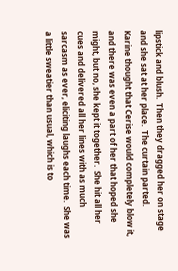lipstick and blush.  Then they dragged her on stage and she sat at her place.  The curtain parted.
Karine thought that Cerise would completely blow it, and there was even a part of her that hoped she might, but no, she kept it together.  She hit all her cues and delivered all her lines with as much sarcasm as ever, eliciting laughs each time.  She was a little sweatier than usual, which is to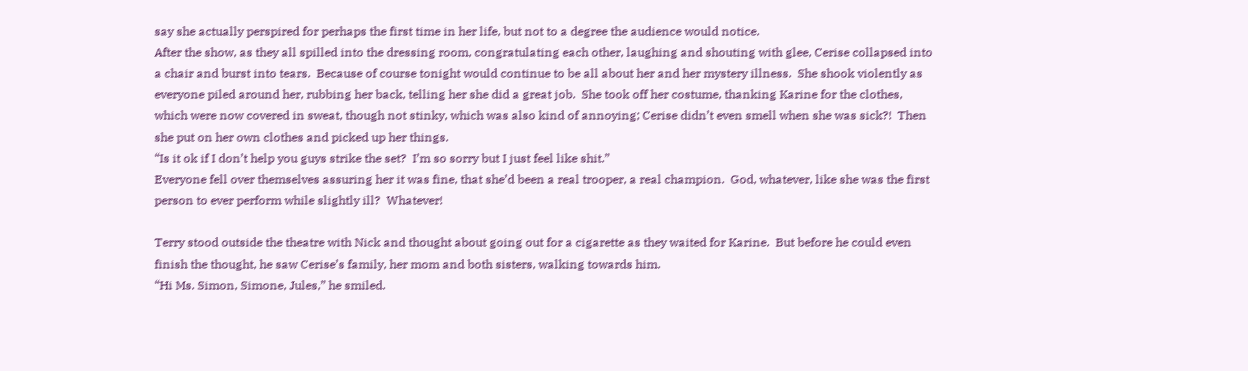say she actually perspired for perhaps the first time in her life, but not to a degree the audience would notice.
After the show, as they all spilled into the dressing room, congratulating each other, laughing and shouting with glee, Cerise collapsed into a chair and burst into tears.  Because of course tonight would continue to be all about her and her mystery illness.  She shook violently as everyone piled around her, rubbing her back, telling her she did a great job.  She took off her costume, thanking Karine for the clothes, which were now covered in sweat, though not stinky, which was also kind of annoying; Cerise didn’t even smell when she was sick?!  Then she put on her own clothes and picked up her things.
“Is it ok if I don’t help you guys strike the set?  I’m so sorry but I just feel like shit.”
Everyone fell over themselves assuring her it was fine, that she’d been a real trooper, a real champion.  God, whatever, like she was the first person to ever perform while slightly ill?  Whatever!

Terry stood outside the theatre with Nick and thought about going out for a cigarette as they waited for Karine.  But before he could even finish the thought, he saw Cerise’s family, her mom and both sisters, walking towards him.
“Hi Ms. Simon, Simone, Jules,” he smiled.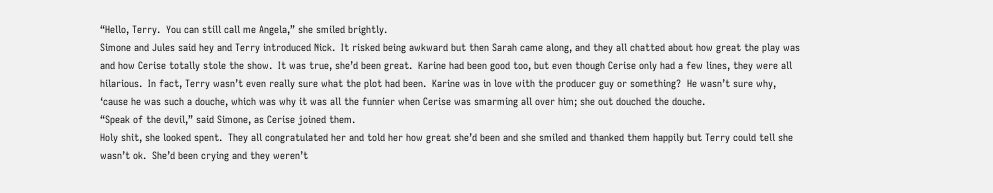“Hello, Terry.  You can still call me Angela,” she smiled brightly.
Simone and Jules said hey and Terry introduced Nick.  It risked being awkward but then Sarah came along, and they all chatted about how great the play was and how Cerise totally stole the show.  It was true, she’d been great.  Karine had been good too, but even though Cerise only had a few lines, they were all hilarious.  In fact, Terry wasn’t even really sure what the plot had been.  Karine was in love with the producer guy or something?  He wasn’t sure why, ‘cause he was such a douche, which was why it was all the funnier when Cerise was smarming all over him; she out douched the douche.
“Speak of the devil,” said Simone, as Cerise joined them.
Holy shit, she looked spent.  They all congratulated her and told her how great she’d been and she smiled and thanked them happily but Terry could tell she wasn’t ok.  She’d been crying and they weren’t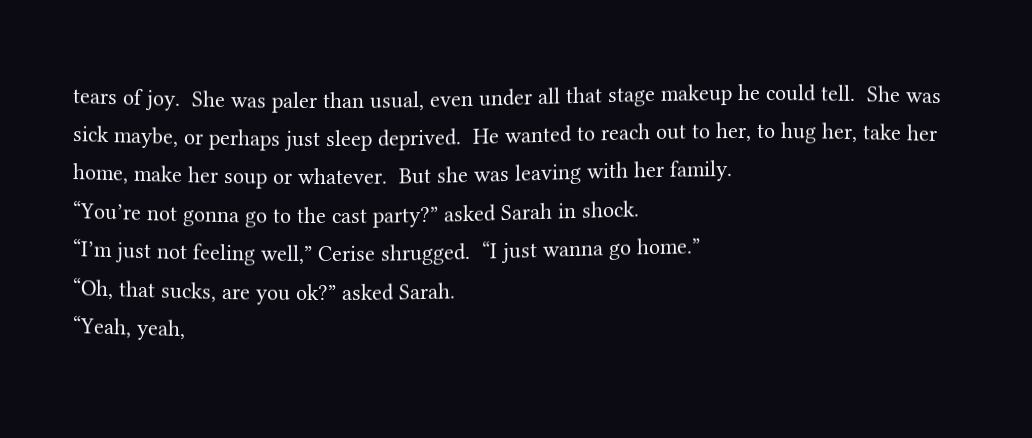tears of joy.  She was paler than usual, even under all that stage makeup he could tell.  She was sick maybe, or perhaps just sleep deprived.  He wanted to reach out to her, to hug her, take her home, make her soup or whatever.  But she was leaving with her family.
“You’re not gonna go to the cast party?” asked Sarah in shock.
“I’m just not feeling well,” Cerise shrugged.  “I just wanna go home.”
“Oh, that sucks, are you ok?” asked Sarah.
“Yeah, yeah,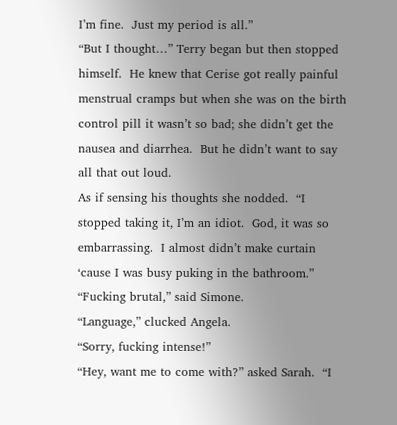I’m fine.  Just my period is all.”
“But I thought…” Terry began but then stopped himself.  He knew that Cerise got really painful menstrual cramps but when she was on the birth control pill it wasn’t so bad; she didn’t get the nausea and diarrhea.  But he didn’t want to say all that out loud.
As if sensing his thoughts she nodded.  “I stopped taking it, I’m an idiot.  God, it was so embarrassing.  I almost didn’t make curtain ‘cause I was busy puking in the bathroom.”
“Fucking brutal,” said Simone.
“Language,” clucked Angela.
“Sorry, fucking intense!”
“Hey, want me to come with?” asked Sarah.  “I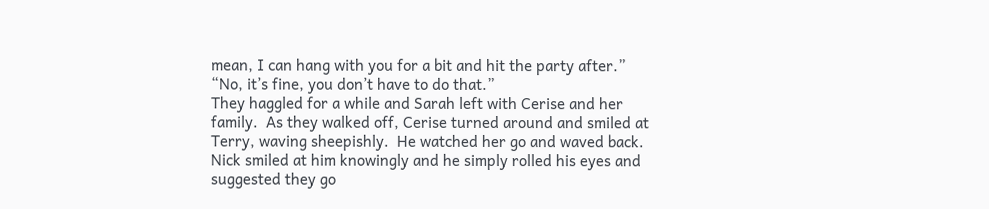mean, I can hang with you for a bit and hit the party after.”
“No, it’s fine, you don’t have to do that.”
They haggled for a while and Sarah left with Cerise and her family.  As they walked off, Cerise turned around and smiled at Terry, waving sheepishly.  He watched her go and waved back.  Nick smiled at him knowingly and he simply rolled his eyes and suggested they go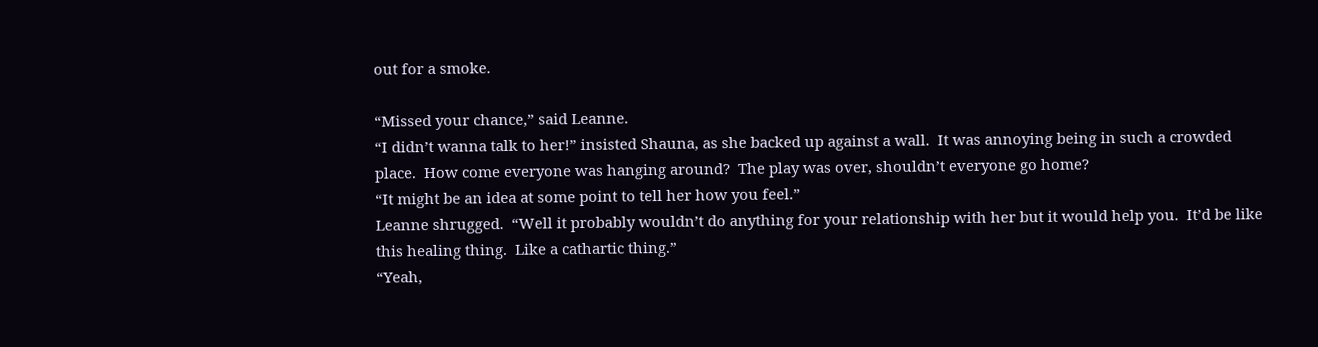out for a smoke.

“Missed your chance,” said Leanne.
“I didn’t wanna talk to her!” insisted Shauna, as she backed up against a wall.  It was annoying being in such a crowded place.  How come everyone was hanging around?  The play was over, shouldn’t everyone go home?
“It might be an idea at some point to tell her how you feel.”
Leanne shrugged.  “Well it probably wouldn’t do anything for your relationship with her but it would help you.  It’d be like this healing thing.  Like a cathartic thing.”
“Yeah,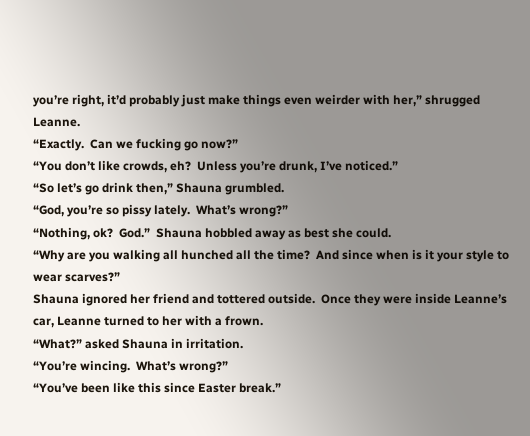you’re right, it’d probably just make things even weirder with her,” shrugged Leanne.
“Exactly.  Can we fucking go now?”
“You don’t like crowds, eh?  Unless you’re drunk, I’ve noticed.”
“So let’s go drink then,” Shauna grumbled.
“God, you’re so pissy lately.  What’s wrong?”
“Nothing, ok?  God.”  Shauna hobbled away as best she could.
“Why are you walking all hunched all the time?  And since when is it your style to wear scarves?”
Shauna ignored her friend and tottered outside.  Once they were inside Leanne’s car, Leanne turned to her with a frown.
“What?” asked Shauna in irritation.
“You’re wincing.  What’s wrong?”
“You’ve been like this since Easter break.”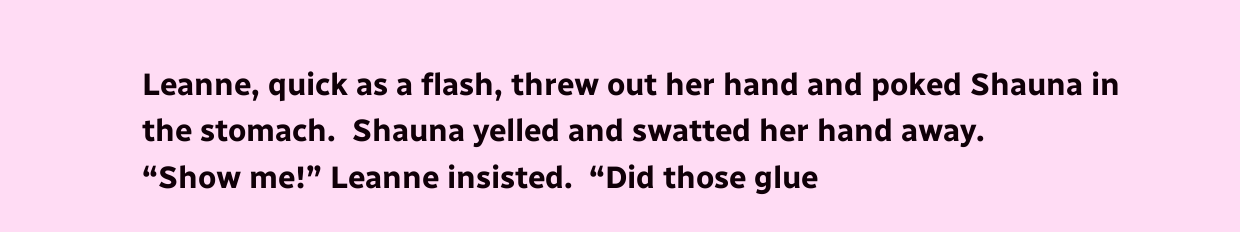Leanne, quick as a flash, threw out her hand and poked Shauna in the stomach.  Shauna yelled and swatted her hand away.
“Show me!” Leanne insisted.  “Did those glue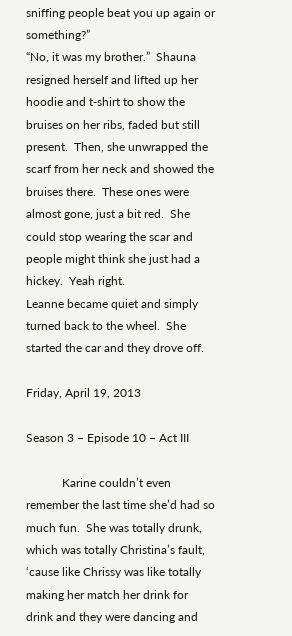sniffing people beat you up again or something?”
“No, it was my brother.”  Shauna resigned herself and lifted up her hoodie and t-shirt to show the bruises on her ribs, faded but still present.  Then, she unwrapped the scarf from her neck and showed the bruises there.  These ones were almost gone, just a bit red.  She could stop wearing the scar and people might think she just had a hickey.  Yeah right.
Leanne became quiet and simply turned back to the wheel.  She started the car and they drove off.

Friday, April 19, 2013

Season 3 – Episode 10 – Act III

            Karine couldn’t even remember the last time she’d had so much fun.  She was totally drunk, which was totally Christina’s fault, ‘cause like Chrissy was like totally making her match her drink for drink and they were dancing and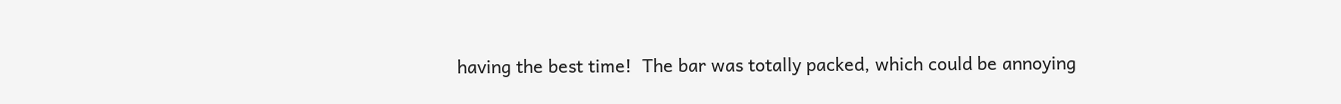having the best time!  The bar was totally packed, which could be annoying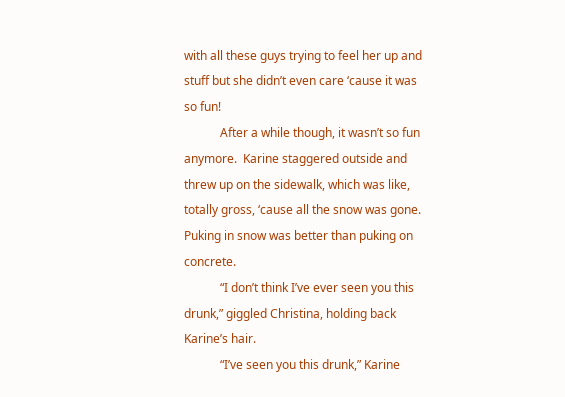with all these guys trying to feel her up and stuff but she didn’t even care ‘cause it was so fun!
            After a while though, it wasn’t so fun anymore.  Karine staggered outside and threw up on the sidewalk, which was like, totally gross, ‘cause all the snow was gone.  Puking in snow was better than puking on concrete.
            “I don’t think I’ve ever seen you this drunk,” giggled Christina, holding back Karine’s hair.
            “I’ve seen you this drunk,” Karine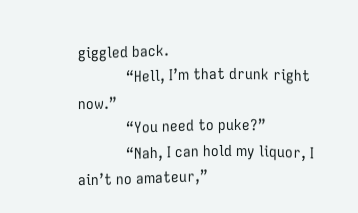giggled back.
            “Hell, I’m that drunk right now.”
            “You need to puke?”
            “Nah, I can hold my liquor, I ain’t no amateur,”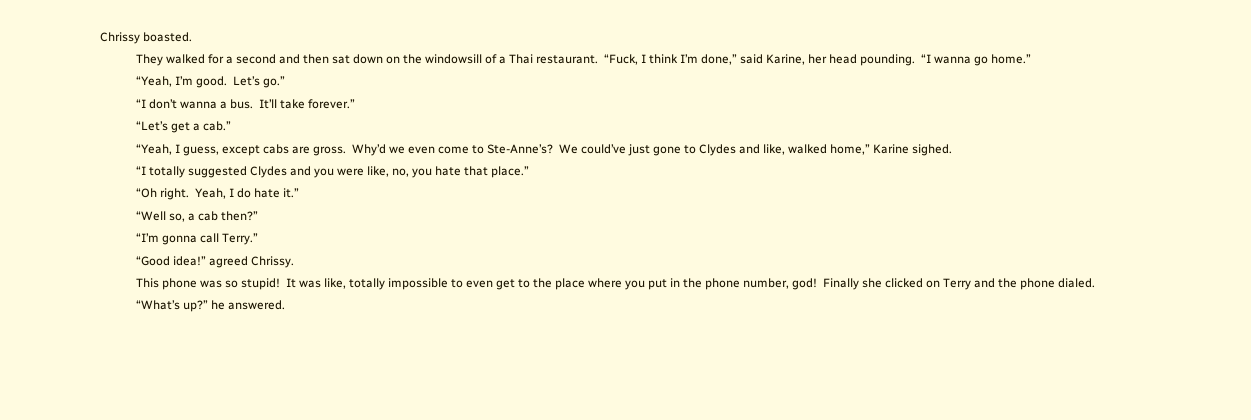Chrissy boasted.
            They walked for a second and then sat down on the windowsill of a Thai restaurant.  “Fuck, I think I’m done,” said Karine, her head pounding.  “I wanna go home.”
            “Yeah, I’m good.  Let’s go.”
            “I don’t wanna a bus.  It’ll take forever.”
            “Let’s get a cab.”
            “Yeah, I guess, except cabs are gross.  Why’d we even come to Ste-Anne’s?  We could’ve just gone to Clydes and like, walked home,” Karine sighed.
            “I totally suggested Clydes and you were like, no, you hate that place.”
            “Oh right.  Yeah, I do hate it.”
            “Well so, a cab then?”
            “I’m gonna call Terry.”
            “Good idea!” agreed Chrissy.
            This phone was so stupid!  It was like, totally impossible to even get to the place where you put in the phone number, god!  Finally she clicked on Terry and the phone dialed.
            “What’s up?” he answered.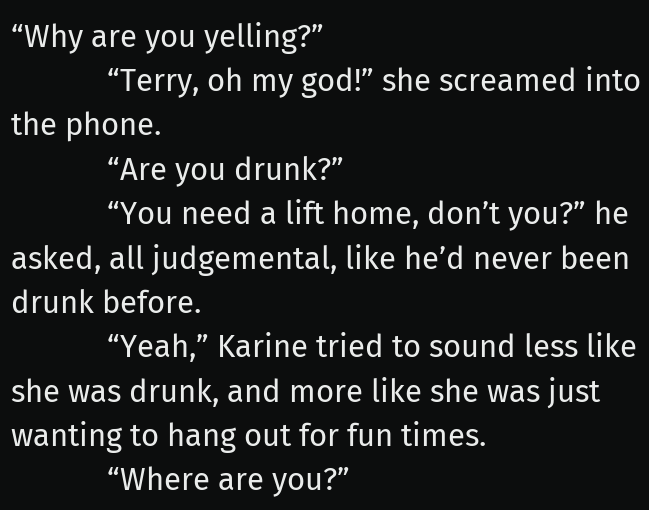“Why are you yelling?”
            “Terry, oh my god!” she screamed into the phone.
            “Are you drunk?”
            “You need a lift home, don’t you?” he asked, all judgemental, like he’d never been drunk before.
            “Yeah,” Karine tried to sound less like she was drunk, and more like she was just wanting to hang out for fun times.
            “Where are you?”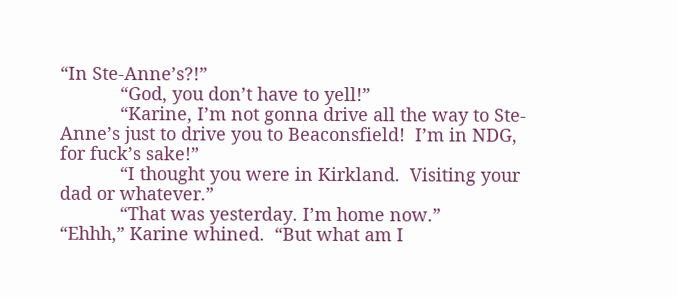“In Ste-Anne’s?!”
            “God, you don’t have to yell!”
            “Karine, I’m not gonna drive all the way to Ste-Anne’s just to drive you to Beaconsfield!  I’m in NDG, for fuck’s sake!”
            “I thought you were in Kirkland.  Visiting your dad or whatever.”
            “That was yesterday. I’m home now.”
“Ehhh,” Karine whined.  “But what am I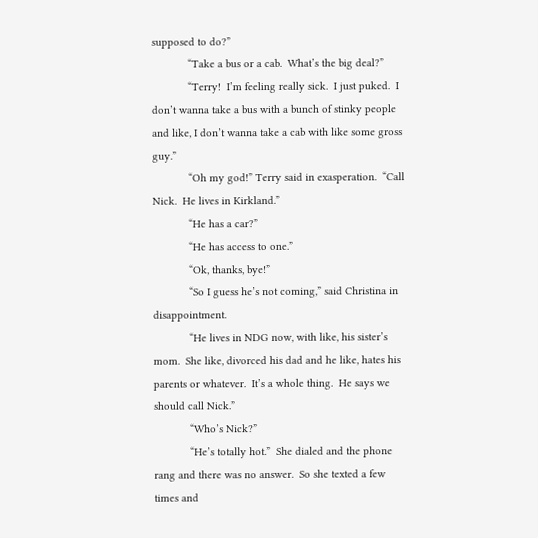supposed to do?”
            “Take a bus or a cab.  What’s the big deal?”
            “Terry!  I’m feeling really sick.  I just puked.  I don’t wanna take a bus with a bunch of stinky people and like, I don’t wanna take a cab with like some gross guy.”
            “Oh my god!” Terry said in exasperation.  “Call Nick.  He lives in Kirkland.”
            “He has a car?”
            “He has access to one.”
            “Ok, thanks, bye!”
            “So I guess he’s not coming,” said Christina in disappointment.
            “He lives in NDG now, with like, his sister’s mom.  She like, divorced his dad and he like, hates his parents or whatever.  It’s a whole thing.  He says we should call Nick.”
            “Who’s Nick?”
            “He’s totally hot.”  She dialed and the phone rang and there was no answer.  So she texted a few times and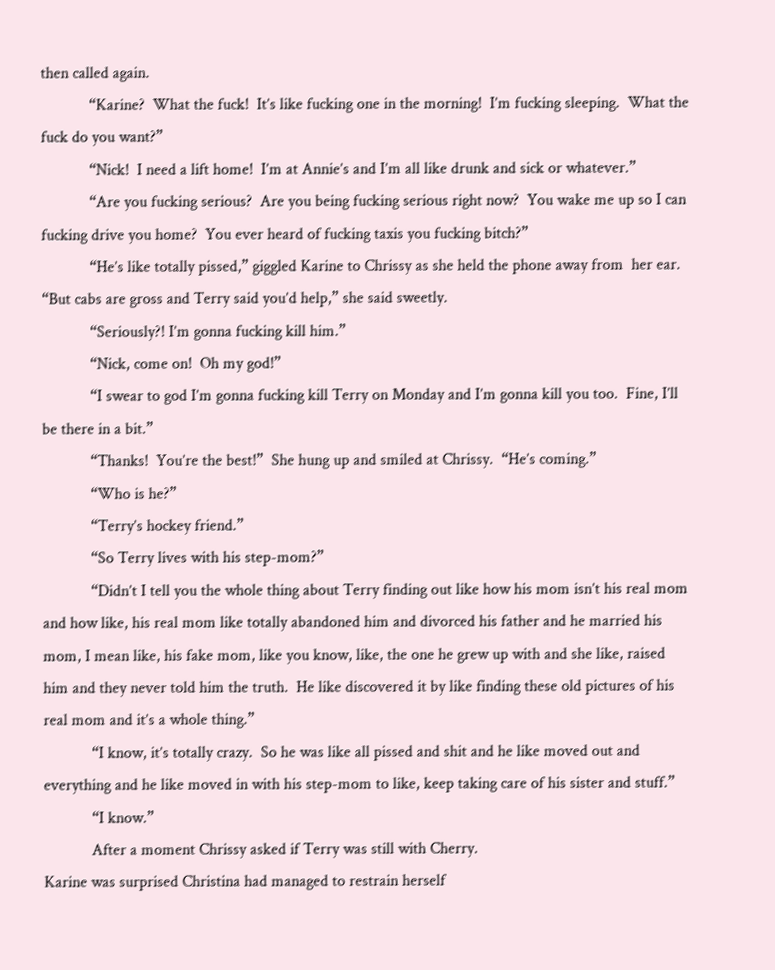then called again.
            “Karine?  What the fuck!  It’s like fucking one in the morning!  I’m fucking sleeping.  What the fuck do you want?”
            “Nick!  I need a lift home!  I’m at Annie’s and I’m all like drunk and sick or whatever.”
            “Are you fucking serious?  Are you being fucking serious right now?  You wake me up so I can fucking drive you home?  You ever heard of fucking taxis you fucking bitch?”
            “He’s like totally pissed,” giggled Karine to Chrissy as she held the phone away from  her ear.  “But cabs are gross and Terry said you’d help,” she said sweetly.
            “Seriously?! I’m gonna fucking kill him.”
            “Nick, come on!  Oh my god!”
            “I swear to god I’m gonna fucking kill Terry on Monday and I’m gonna kill you too.  Fine, I’ll be there in a bit.”
            “Thanks!  You’re the best!”  She hung up and smiled at Chrissy.  “He’s coming.”
            “Who is he?”
            “Terry’s hockey friend.”
            “So Terry lives with his step-mom?”
            “Didn’t I tell you the whole thing about Terry finding out like how his mom isn’t his real mom and how like, his real mom like totally abandoned him and divorced his father and he married his mom, I mean like, his fake mom, like you know, like, the one he grew up with and she like, raised him and they never told him the truth.  He like discovered it by like finding these old pictures of his real mom and it’s a whole thing.”
            “I know, it’s totally crazy.  So he was like all pissed and shit and he like moved out and everything and he like moved in with his step-mom to like, keep taking care of his sister and stuff.”
            “I know.”
            After a moment Chrissy asked if Terry was still with Cherry.
Karine was surprised Christina had managed to restrain herself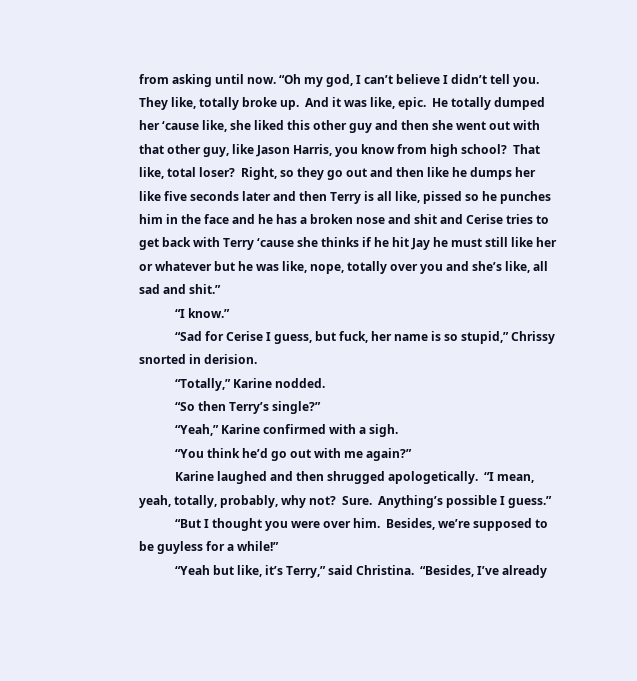from asking until now. “Oh my god, I can’t believe I didn’t tell you.  They like, totally broke up.  And it was like, epic.  He totally dumped her ‘cause like, she liked this other guy and then she went out with that other guy, like Jason Harris, you know from high school?  That like, total loser?  Right, so they go out and then like he dumps her like five seconds later and then Terry is all like, pissed so he punches him in the face and he has a broken nose and shit and Cerise tries to get back with Terry ‘cause she thinks if he hit Jay he must still like her or whatever but he was like, nope, totally over you and she’s like, all sad and shit.”
            “I know.”
            “Sad for Cerise I guess, but fuck, her name is so stupid,” Chrissy snorted in derision.
            “Totally,” Karine nodded.
            “So then Terry’s single?”
            “Yeah,” Karine confirmed with a sigh.
            “You think he’d go out with me again?”
            Karine laughed and then shrugged apologetically.  “I mean, yeah, totally, probably, why not?  Sure.  Anything’s possible I guess.”
            “But I thought you were over him.  Besides, we’re supposed to be guyless for a while!”
            “Yeah but like, it’s Terry,” said Christina.  “Besides, I’ve already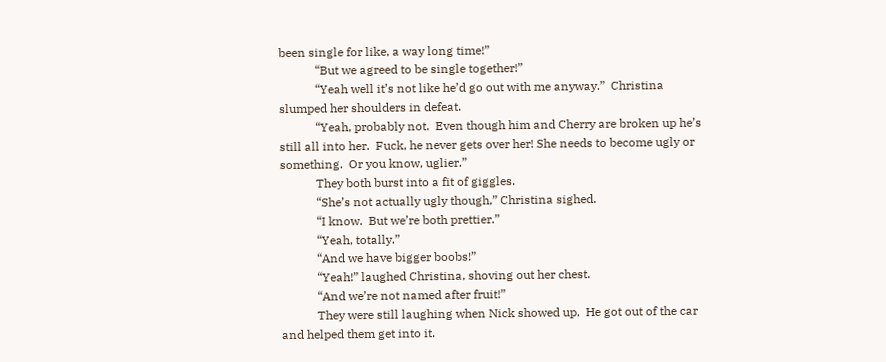been single for like, a way long time!”
            “But we agreed to be single together!”
            “Yeah well it’s not like he’d go out with me anyway.”  Christina slumped her shoulders in defeat.
            “Yeah, probably not.  Even though him and Cherry are broken up he’s still all into her.  Fuck, he never gets over her! She needs to become ugly or something.  Or you know, uglier.”
            They both burst into a fit of giggles.
            “She’s not actually ugly though,” Christina sighed.
            “I know.  But we’re both prettier.”
            “Yeah, totally.”
            “And we have bigger boobs!”
            “Yeah!” laughed Christina, shoving out her chest.
            “And we’re not named after fruit!”
            They were still laughing when Nick showed up.  He got out of the car and helped them get into it.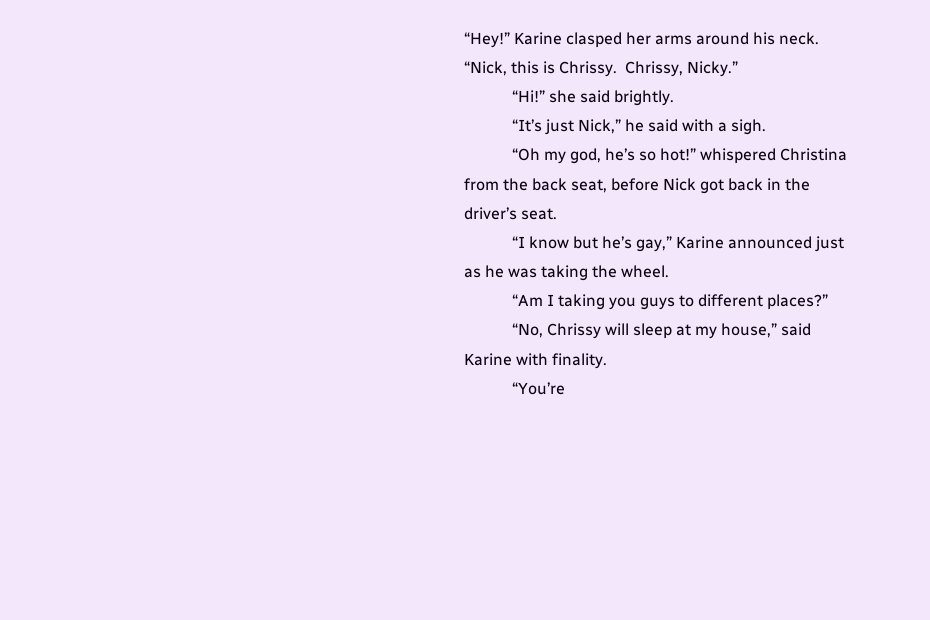“Hey!” Karine clasped her arms around his neck.  “Nick, this is Chrissy.  Chrissy, Nicky.”
            “Hi!” she said brightly.
            “It’s just Nick,” he said with a sigh.
            “Oh my god, he’s so hot!” whispered Christina from the back seat, before Nick got back in the driver’s seat.
            “I know but he’s gay,” Karine announced just as he was taking the wheel.
            “Am I taking you guys to different places?”
            “No, Chrissy will sleep at my house,” said Karine with finality.
            “You’re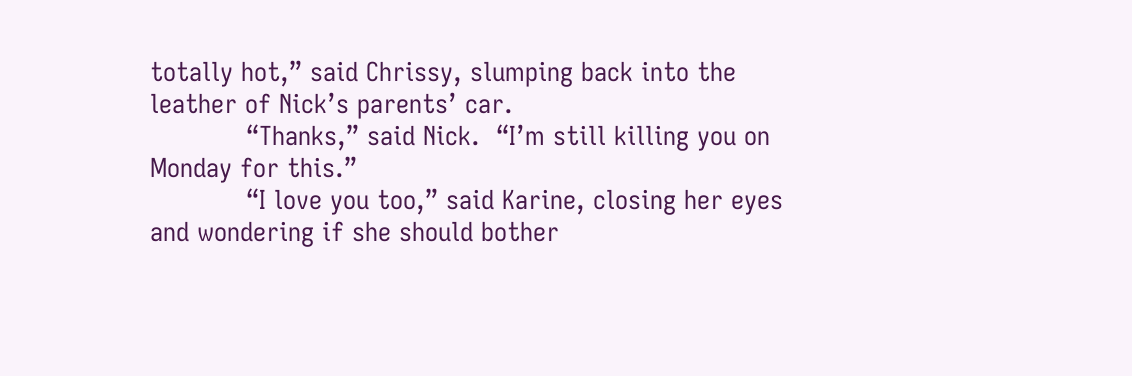totally hot,” said Chrissy, slumping back into the leather of Nick’s parents’ car.
            “Thanks,” said Nick.  “I’m still killing you on Monday for this.”
            “I love you too,” said Karine, closing her eyes and wondering if she should bother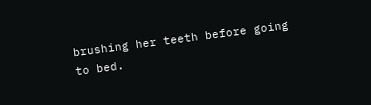brushing her teeth before going to bed.